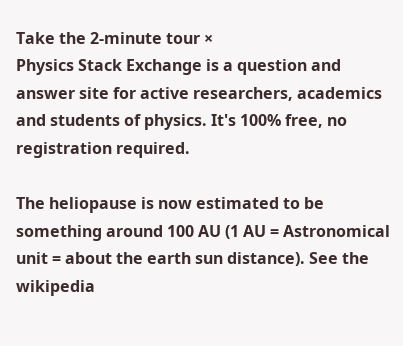Take the 2-minute tour ×
Physics Stack Exchange is a question and answer site for active researchers, academics and students of physics. It's 100% free, no registration required.

The heliopause is now estimated to be something around 100 AU (1 AU = Astronomical unit = about the earth sun distance). See the wikipedia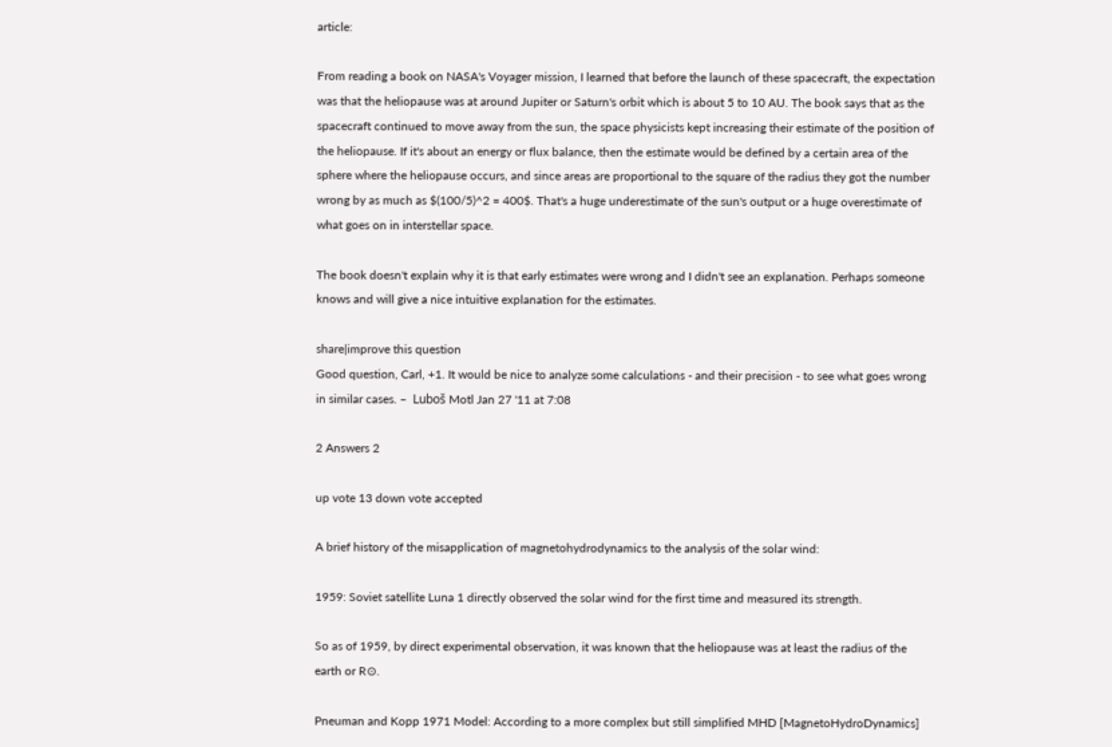article:

From reading a book on NASA's Voyager mission, I learned that before the launch of these spacecraft, the expectation was that the heliopause was at around Jupiter or Saturn's orbit which is about 5 to 10 AU. The book says that as the spacecraft continued to move away from the sun, the space physicists kept increasing their estimate of the position of the heliopause. If it's about an energy or flux balance, then the estimate would be defined by a certain area of the sphere where the heliopause occurs, and since areas are proportional to the square of the radius they got the number wrong by as much as $(100/5)^2 = 400$. That's a huge underestimate of the sun's output or a huge overestimate of what goes on in interstellar space.

The book doesn't explain why it is that early estimates were wrong and I didn't see an explanation. Perhaps someone knows and will give a nice intuitive explanation for the estimates.

share|improve this question
Good question, Carl, +1. It would be nice to analyze some calculations - and their precision - to see what goes wrong in similar cases. –  Luboš Motl Jan 27 '11 at 7:08

2 Answers 2

up vote 13 down vote accepted

A brief history of the misapplication of magnetohydrodynamics to the analysis of the solar wind:

1959: Soviet satellite Luna 1 directly observed the solar wind for the first time and measured its strength.

So as of 1959, by direct experimental observation, it was known that the heliopause was at least the radius of the earth or R⊙.

Pneuman and Kopp 1971 Model: According to a more complex but still simplified MHD [MagnetoHydroDynamics]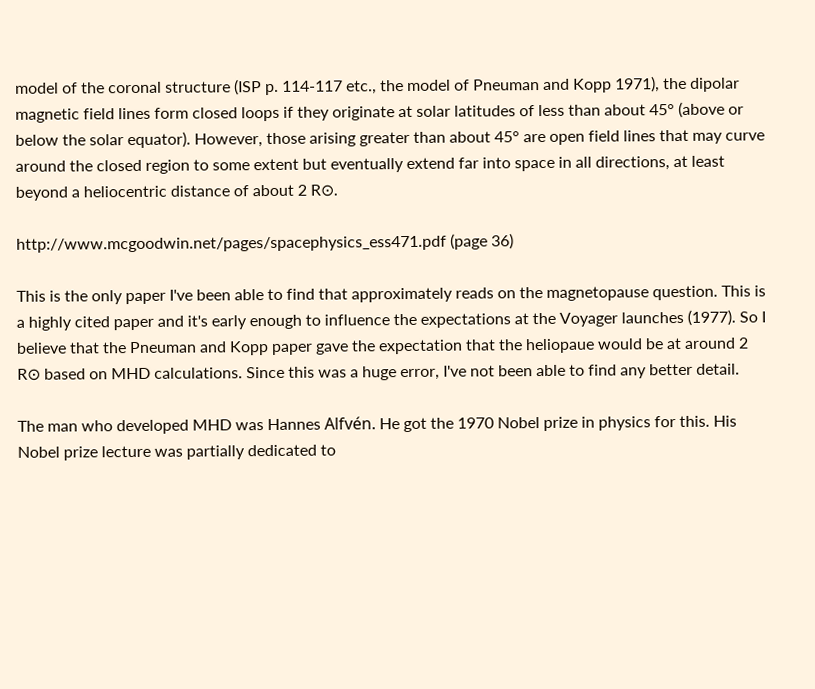model of the coronal structure (ISP p. 114-117 etc., the model of Pneuman and Kopp 1971), the dipolar magnetic field lines form closed loops if they originate at solar latitudes of less than about 45° (above or below the solar equator). However, those arising greater than about 45° are open field lines that may curve around the closed region to some extent but eventually extend far into space in all directions, at least beyond a heliocentric distance of about 2 R⊙.

http://www.mcgoodwin.net/pages/spacephysics_ess471.pdf (page 36)

This is the only paper I've been able to find that approximately reads on the magnetopause question. This is a highly cited paper and it's early enough to influence the expectations at the Voyager launches (1977). So I believe that the Pneuman and Kopp paper gave the expectation that the heliopaue would be at around 2 R⊙ based on MHD calculations. Since this was a huge error, I've not been able to find any better detail.

The man who developed MHD was Hannes Alfvén. He got the 1970 Nobel prize in physics for this. His Nobel prize lecture was partially dedicated to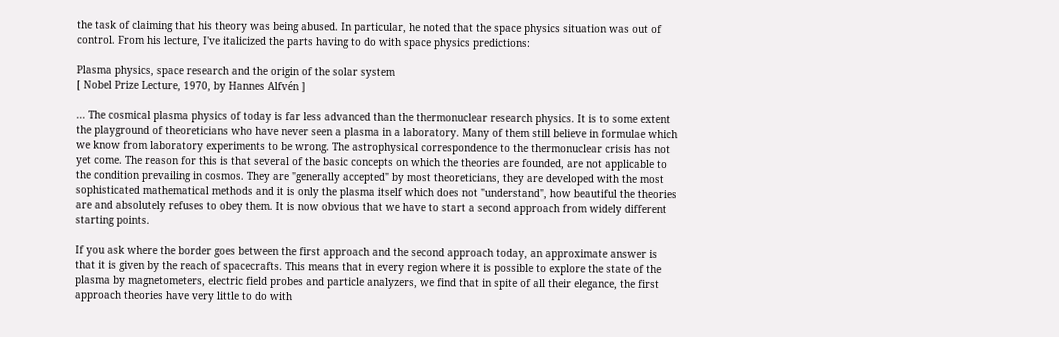the task of claiming that his theory was being abused. In particular, he noted that the space physics situation was out of control. From his lecture, I've italicized the parts having to do with space physics predictions:

Plasma physics, space research and the origin of the solar system
[ Nobel Prize Lecture, 1970, by Hannes Alfvén ]

... The cosmical plasma physics of today is far less advanced than the thermonuclear research physics. It is to some extent the playground of theoreticians who have never seen a plasma in a laboratory. Many of them still believe in formulae which we know from laboratory experiments to be wrong. The astrophysical correspondence to the thermonuclear crisis has not yet come. The reason for this is that several of the basic concepts on which the theories are founded, are not applicable to the condition prevailing in cosmos. They are "generally accepted" by most theoreticians, they are developed with the most sophisticated mathematical methods and it is only the plasma itself which does not "understand", how beautiful the theories are and absolutely refuses to obey them. It is now obvious that we have to start a second approach from widely different starting points.

If you ask where the border goes between the first approach and the second approach today, an approximate answer is that it is given by the reach of spacecrafts. This means that in every region where it is possible to explore the state of the plasma by magnetometers, electric field probes and particle analyzers, we find that in spite of all their elegance, the first approach theories have very little to do with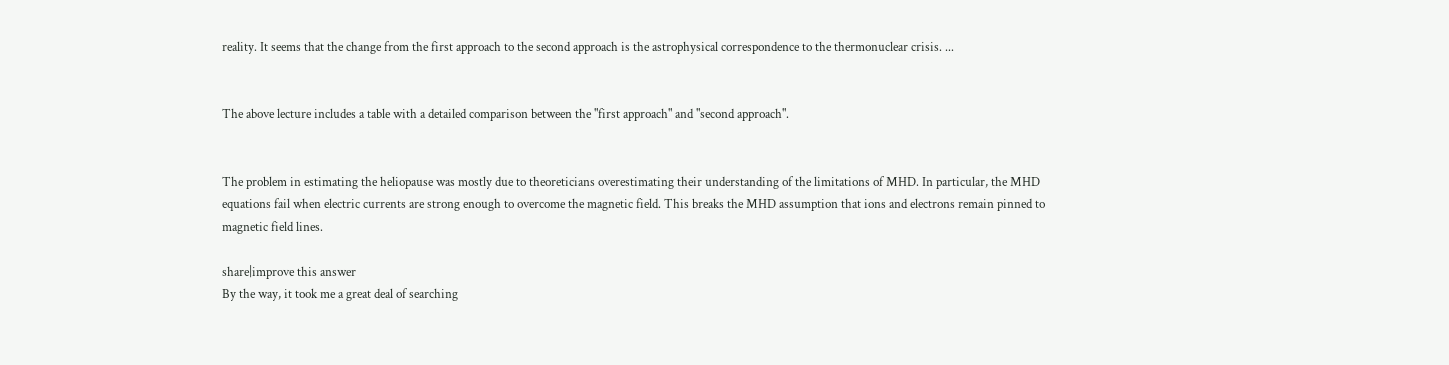reality. It seems that the change from the first approach to the second approach is the astrophysical correspondence to the thermonuclear crisis. ...


The above lecture includes a table with a detailed comparison between the "first approach" and "second approach".


The problem in estimating the heliopause was mostly due to theoreticians overestimating their understanding of the limitations of MHD. In particular, the MHD equations fail when electric currents are strong enough to overcome the magnetic field. This breaks the MHD assumption that ions and electrons remain pinned to magnetic field lines.

share|improve this answer
By the way, it took me a great deal of searching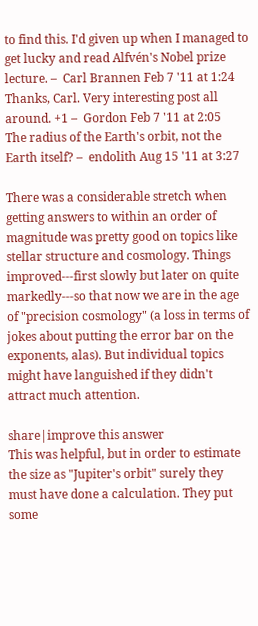to find this. I'd given up when I managed to get lucky and read Alfvén's Nobel prize lecture. –  Carl Brannen Feb 7 '11 at 1:24
Thanks, Carl. Very interesting post all around. +1 –  Gordon Feb 7 '11 at 2:05
The radius of the Earth's orbit, not the Earth itself? –  endolith Aug 15 '11 at 3:27

There was a considerable stretch when getting answers to within an order of magnitude was pretty good on topics like stellar structure and cosmology. Things improved---first slowly but later on quite markedly---so that now we are in the age of "precision cosmology" (a loss in terms of jokes about putting the error bar on the exponents, alas). But individual topics might have languished if they didn't attract much attention.

share|improve this answer
This was helpful, but in order to estimate the size as "Jupiter's orbit" surely they must have done a calculation. They put some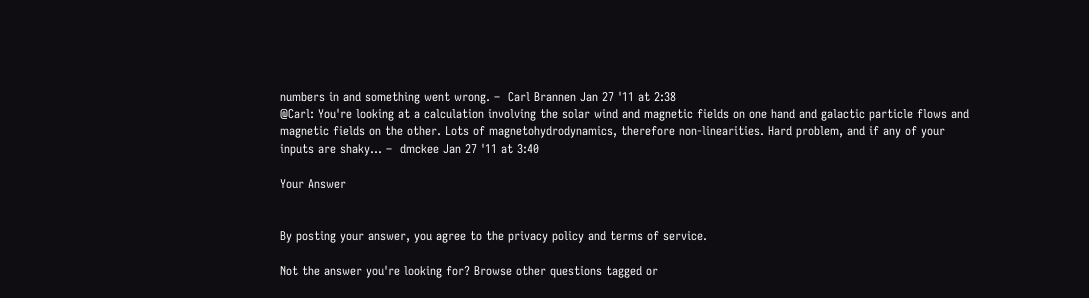numbers in and something went wrong. –  Carl Brannen Jan 27 '11 at 2:38
@Carl: You're looking at a calculation involving the solar wind and magnetic fields on one hand and galactic particle flows and magnetic fields on the other. Lots of magnetohydrodynamics, therefore non-linearities. Hard problem, and if any of your inputs are shaky... –  dmckee Jan 27 '11 at 3:40

Your Answer


By posting your answer, you agree to the privacy policy and terms of service.

Not the answer you're looking for? Browse other questions tagged or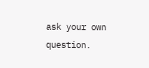ask your own question.